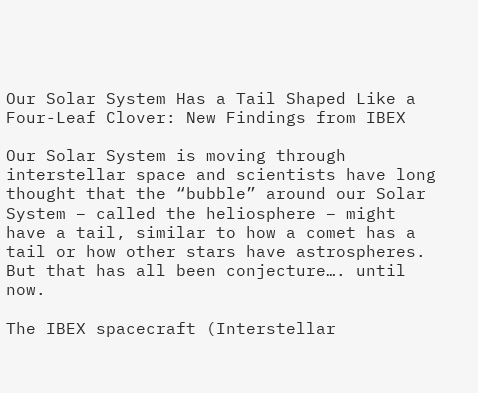Our Solar System Has a Tail Shaped Like a Four-Leaf Clover: New Findings from IBEX

Our Solar System is moving through interstellar space and scientists have long thought that the “bubble” around our Solar System – called the heliosphere – might have a tail, similar to how a comet has a tail or how other stars have astrospheres. But that has all been conjecture…. until now.

The IBEX spacecraft (Interstellar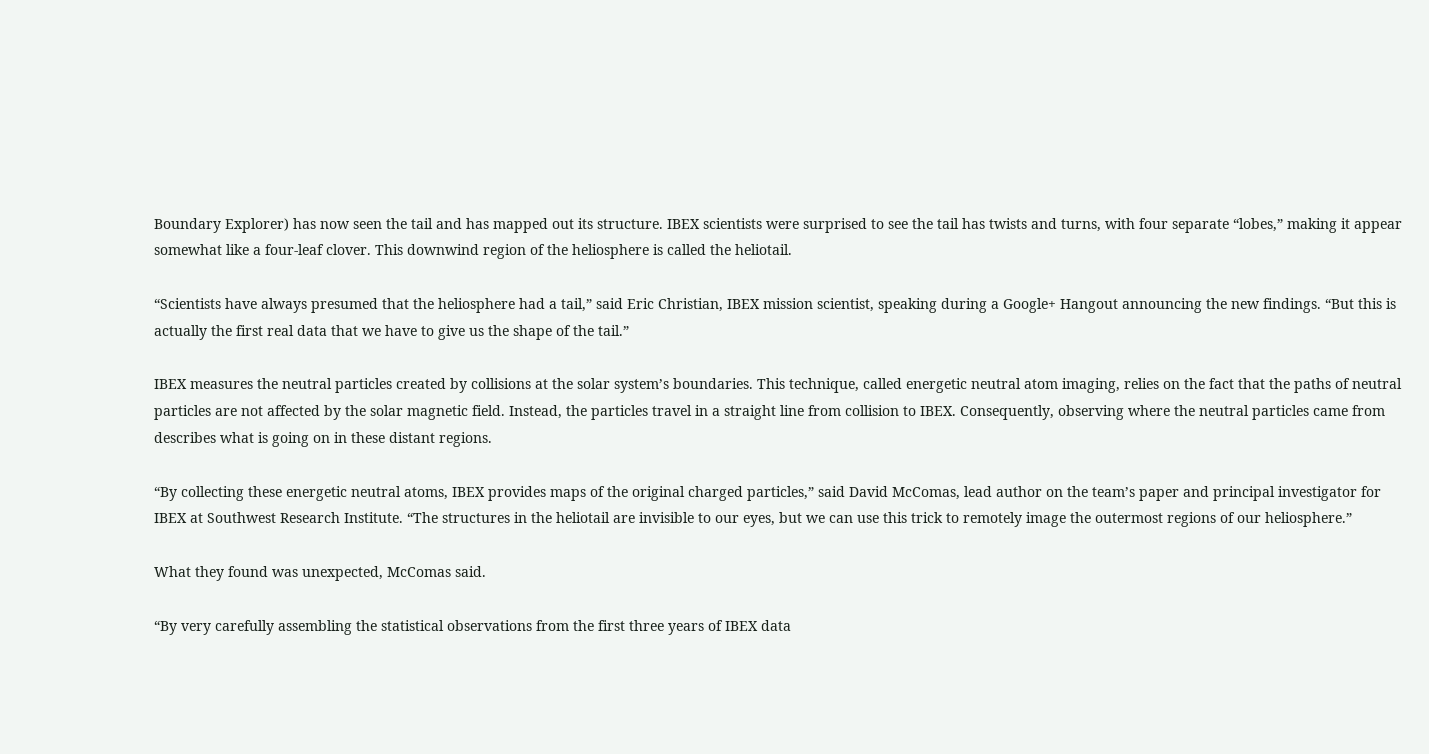Boundary Explorer) has now seen the tail and has mapped out its structure. IBEX scientists were surprised to see the tail has twists and turns, with four separate “lobes,” making it appear somewhat like a four-leaf clover. This downwind region of the heliosphere is called the heliotail.

“Scientists have always presumed that the heliosphere had a tail,” said Eric Christian, IBEX mission scientist, speaking during a Google+ Hangout announcing the new findings. “But this is actually the first real data that we have to give us the shape of the tail.”

IBEX measures the neutral particles created by collisions at the solar system’s boundaries. This technique, called energetic neutral atom imaging, relies on the fact that the paths of neutral particles are not affected by the solar magnetic field. Instead, the particles travel in a straight line from collision to IBEX. Consequently, observing where the neutral particles came from describes what is going on in these distant regions.

“By collecting these energetic neutral atoms, IBEX provides maps of the original charged particles,” said David McComas, lead author on the team’s paper and principal investigator for IBEX at Southwest Research Institute. “The structures in the heliotail are invisible to our eyes, but we can use this trick to remotely image the outermost regions of our heliosphere.”

What they found was unexpected, McComas said.

“By very carefully assembling the statistical observations from the first three years of IBEX data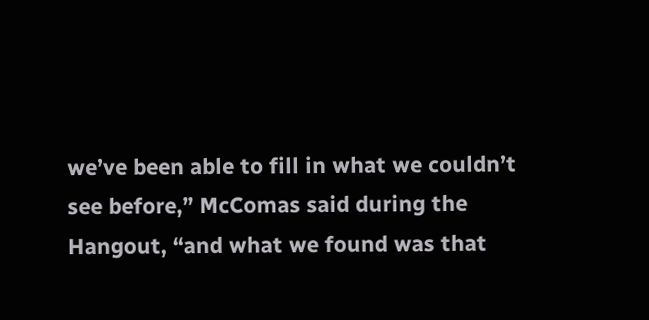we’ve been able to fill in what we couldn’t see before,” McComas said during the Hangout, “and what we found was that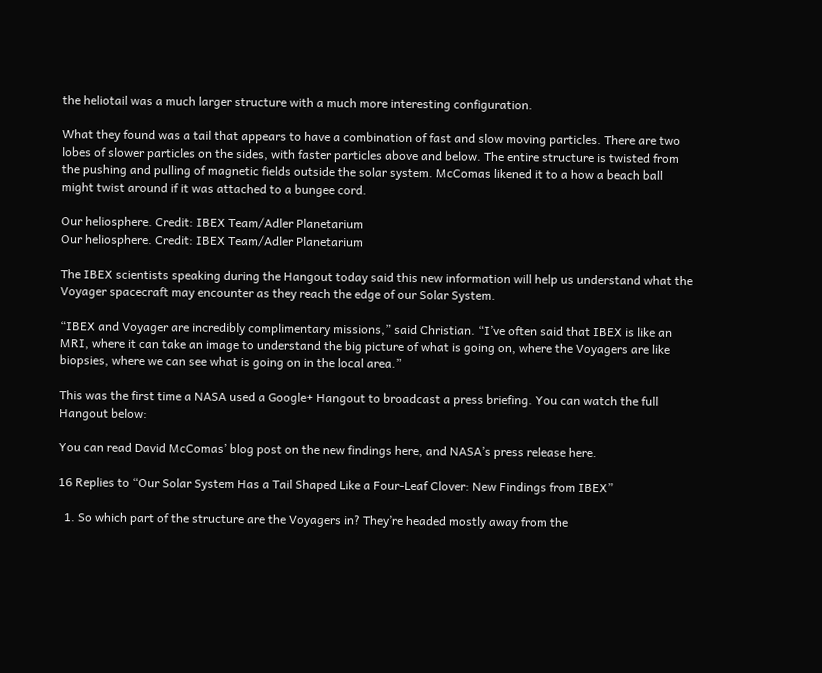the heliotail was a much larger structure with a much more interesting configuration.

What they found was a tail that appears to have a combination of fast and slow moving particles. There are two lobes of slower particles on the sides, with faster particles above and below. The entire structure is twisted from the pushing and pulling of magnetic fields outside the solar system. McComas likened it to a how a beach ball might twist around if it was attached to a bungee cord.

Our heliosphere. Credit: IBEX Team/Adler Planetarium
Our heliosphere. Credit: IBEX Team/Adler Planetarium

The IBEX scientists speaking during the Hangout today said this new information will help us understand what the Voyager spacecraft may encounter as they reach the edge of our Solar System.

“IBEX and Voyager are incredibly complimentary missions,” said Christian. “I’ve often said that IBEX is like an MRI, where it can take an image to understand the big picture of what is going on, where the Voyagers are like biopsies, where we can see what is going on in the local area.”

This was the first time a NASA used a Google+ Hangout to broadcast a press briefing. You can watch the full Hangout below:

You can read David McComas’ blog post on the new findings here, and NASA’s press release here.

16 Replies to “Our Solar System Has a Tail Shaped Like a Four-Leaf Clover: New Findings from IBEX”

  1. So which part of the structure are the Voyagers in? They’re headed mostly away from the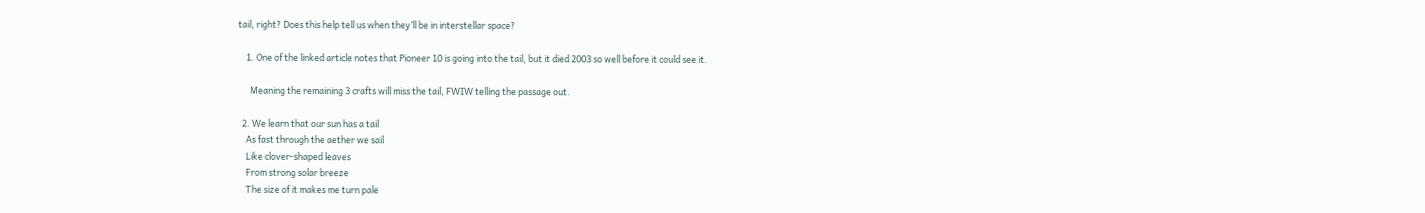tail, right? Does this help tell us when they’ll be in interstellar space?

    1. One of the linked article notes that Pioneer 10 is going into the tail, but it died 2003 so well before it could see it.

      Meaning the remaining 3 crafts will miss the tail, FWIW telling the passage out.

  2. We learn that our sun has a tail
    As fast through the aether we sail
    Like clover-shaped leaves
    From strong solar breeze
    The size of it makes me turn pale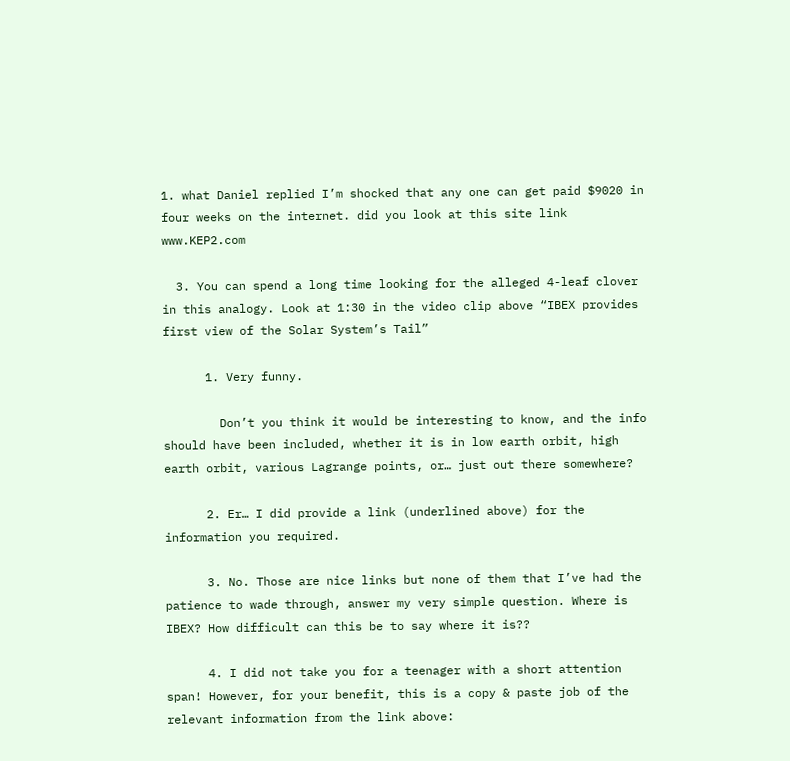1. what Daniel replied I’m shocked that any one can get paid $9020 in four weeks on the internet. did you look at this site link www.KEP2.com

  3. You can spend a long time looking for the alleged 4-leaf clover in this analogy. Look at 1:30 in the video clip above “IBEX provides first view of the Solar System’s Tail”

      1. Very funny.

        Don’t you think it would be interesting to know, and the info should have been included, whether it is in low earth orbit, high earth orbit, various Lagrange points, or… just out there somewhere?

      2. Er… I did provide a link (underlined above) for the information you required.

      3. No. Those are nice links but none of them that I’ve had the patience to wade through, answer my very simple question. Where is IBEX? How difficult can this be to say where it is??

      4. I did not take you for a teenager with a short attention span! However, for your benefit, this is a copy & paste job of the relevant information from the link above: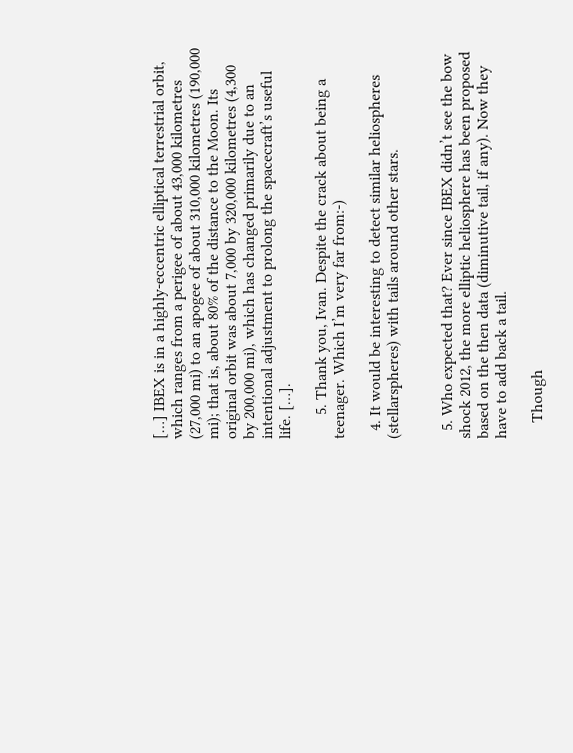[…] IBEX is in a highly-eccentric elliptical terrestrial orbit, which ranges from a perigee of about 43,000 kilometres (27,000 mi) to an apogee of about 310,000 kilometres (190,000 mi); that is, about 80% of the distance to the Moon. Its original orbit was about 7,000 by 320,000 kilometres (4,300 by 200,000 mi), which has changed primarily due to an intentional adjustment to prolong the spacecraft’s useful life. […].

      5. Thank you, Ivan. Despite the crack about being a teenager. Which I’m very far from:-)

  4. It would be interesting to detect similar heliospheres (stellarspheres) with tails around other stars.


  5. Who expected that? Ever since IBEX didn’t see the bow shock 2012, the more elliptic heliosphere has been proposed based on the then data (diminutive tail, if any). Now they have to add back a tail.

    Though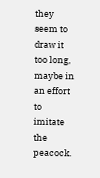they seem to draw it too long, maybe in an effort to imitate the peacock.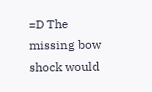=D The missing bow shock would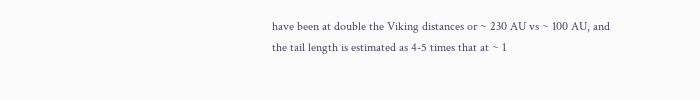have been at double the Viking distances or ~ 230 AU vs ~ 100 AU, and the tail length is estimated as 4-5 times that at ~ 1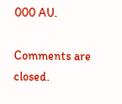000 AU.

Comments are closed.